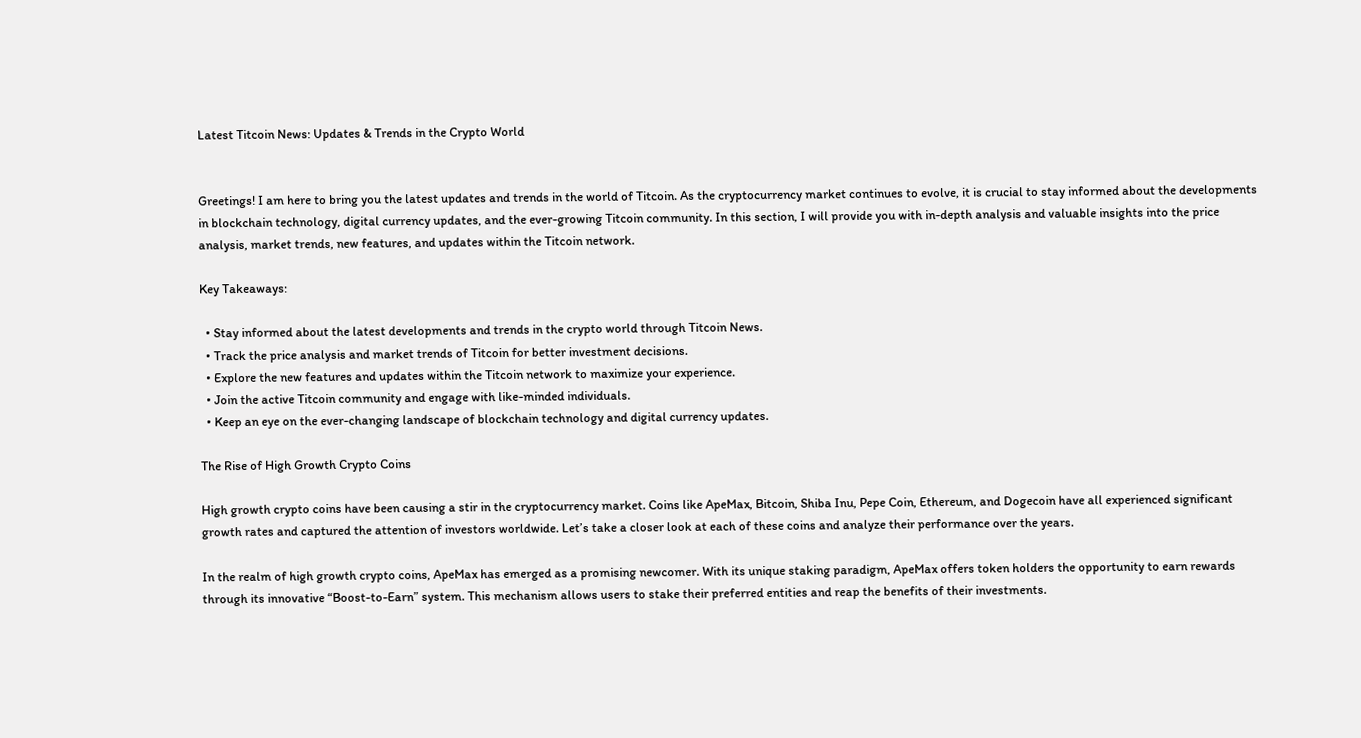Latest Titcoin News: Updates & Trends in the Crypto World


Greetings! I am here to bring you the latest updates and trends in the world of Titcoin. As the cryptocurrency market continues to evolve, it is crucial to stay informed about the developments in blockchain technology, digital currency updates, and the ever-growing Titcoin community. In this section, I will provide you with in-depth analysis and valuable insights into the price analysis, market trends, new features, and updates within the Titcoin network.

Key Takeaways:

  • Stay informed about the latest developments and trends in the crypto world through Titcoin News.
  • Track the price analysis and market trends of Titcoin for better investment decisions.
  • Explore the new features and updates within the Titcoin network to maximize your experience.
  • Join the active Titcoin community and engage with like-minded individuals.
  • Keep an eye on the ever-changing landscape of blockchain technology and digital currency updates.

The Rise of High Growth Crypto Coins

High growth crypto coins have been causing a stir in the cryptocurrency market. Coins like ApeMax, Bitcoin, Shiba Inu, Pepe Coin, Ethereum, and Dogecoin have all experienced significant growth rates and captured the attention of investors worldwide. Let’s take a closer look at each of these coins and analyze their performance over the years.

In the realm of high growth crypto coins, ApeMax has emerged as a promising newcomer. With its unique staking paradigm, ApeMax offers token holders the opportunity to earn rewards through its innovative “Boost-to-Earn” system. This mechanism allows users to stake their preferred entities and reap the benefits of their investments.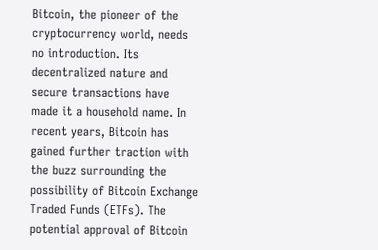Bitcoin, the pioneer of the cryptocurrency world, needs no introduction. Its decentralized nature and secure transactions have made it a household name. In recent years, Bitcoin has gained further traction with the buzz surrounding the possibility of Bitcoin Exchange Traded Funds (ETFs). The potential approval of Bitcoin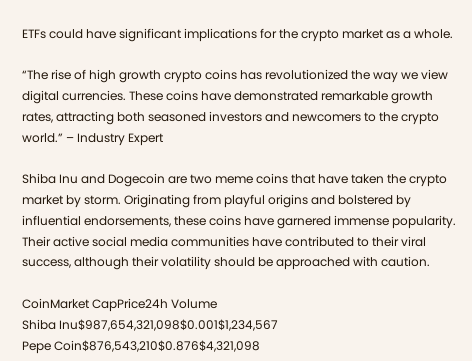ETFs could have significant implications for the crypto market as a whole.

“The rise of high growth crypto coins has revolutionized the way we view digital currencies. These coins have demonstrated remarkable growth rates, attracting both seasoned investors and newcomers to the crypto world.” – Industry Expert

Shiba Inu and Dogecoin are two meme coins that have taken the crypto market by storm. Originating from playful origins and bolstered by influential endorsements, these coins have garnered immense popularity. Their active social media communities have contributed to their viral success, although their volatility should be approached with caution.

CoinMarket CapPrice24h Volume
Shiba Inu$987,654,321,098$0.001$1,234,567
Pepe Coin$876,543,210$0.876$4,321,098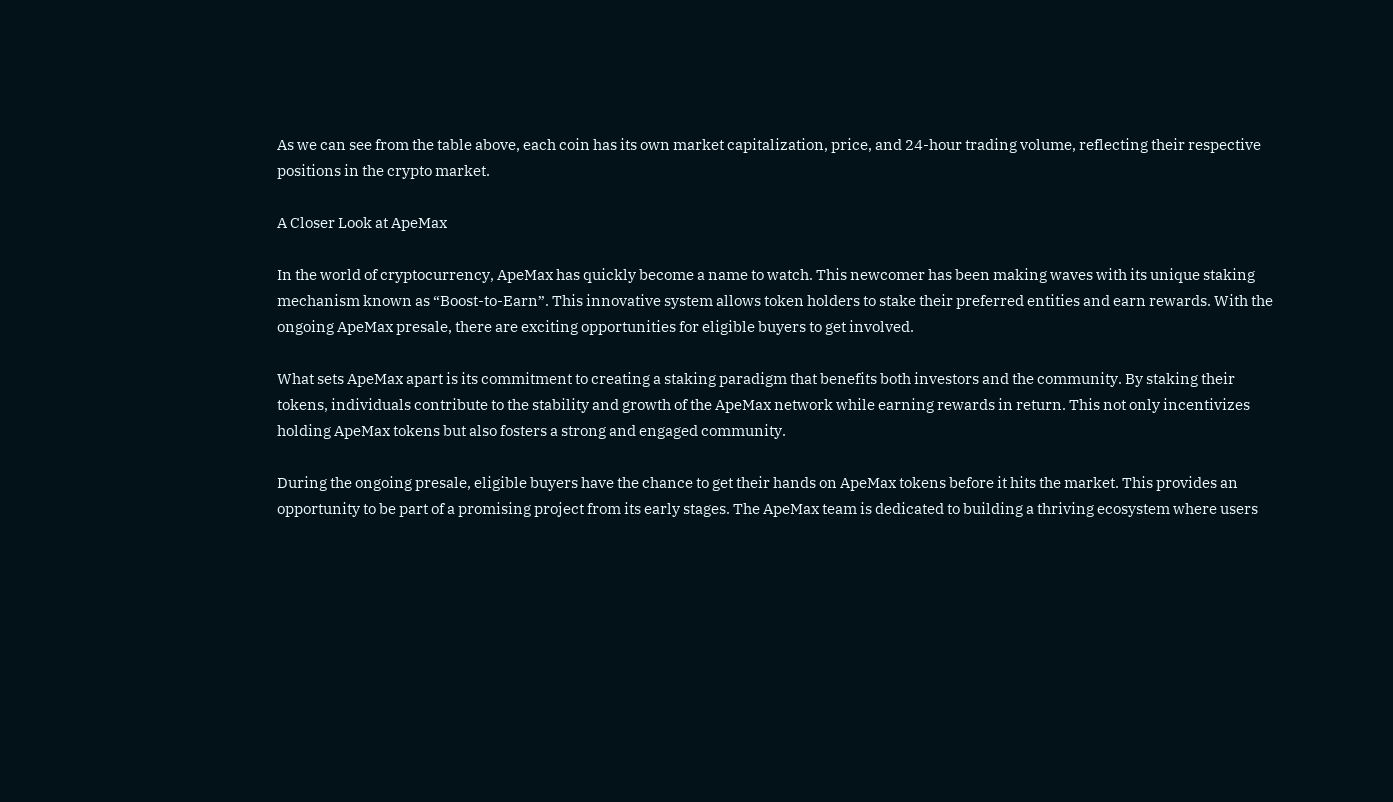As we can see from the table above, each coin has its own market capitalization, price, and 24-hour trading volume, reflecting their respective positions in the crypto market.

A Closer Look at ApeMax

In the world of cryptocurrency, ApeMax has quickly become a name to watch. This newcomer has been making waves with its unique staking mechanism known as “Boost-to-Earn”. This innovative system allows token holders to stake their preferred entities and earn rewards. With the ongoing ApeMax presale, there are exciting opportunities for eligible buyers to get involved.

What sets ApeMax apart is its commitment to creating a staking paradigm that benefits both investors and the community. By staking their tokens, individuals contribute to the stability and growth of the ApeMax network while earning rewards in return. This not only incentivizes holding ApeMax tokens but also fosters a strong and engaged community.

During the ongoing presale, eligible buyers have the chance to get their hands on ApeMax tokens before it hits the market. This provides an opportunity to be part of a promising project from its early stages. The ApeMax team is dedicated to building a thriving ecosystem where users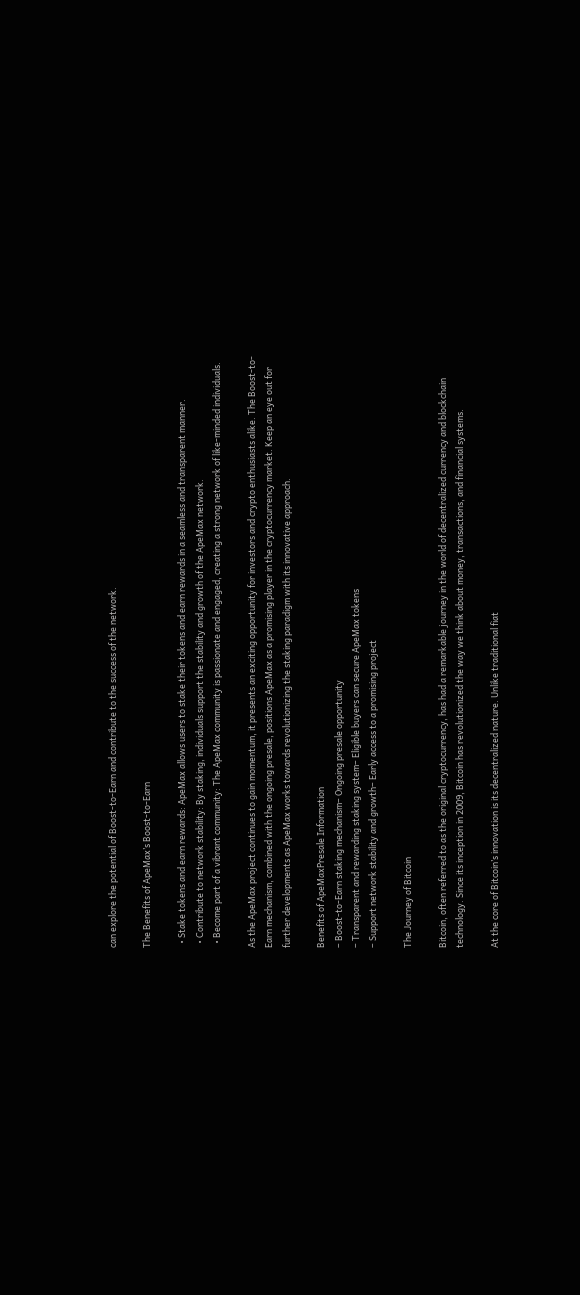can explore the potential of Boost-to-Earn and contribute to the success of the network.

The Benefits of ApeMax’s Boost-to-Earn

  • Stake tokens and earn rewards: ApeMax allows users to stake their tokens and earn rewards in a seamless and transparent manner.
  • Contribute to network stability: By staking, individuals support the stability and growth of the ApeMax network.
  • Become part of a vibrant community: The ApeMax community is passionate and engaged, creating a strong network of like-minded individuals.

As the ApeMax project continues to gain momentum, it presents an exciting opportunity for investors and crypto enthusiasts alike. The Boost-to-Earn mechanism, combined with the ongoing presale, positions ApeMax as a promising player in the cryptocurrency market. Keep an eye out for further developments as ApeMax works towards revolutionizing the staking paradigm with its innovative approach.

Benefits of ApeMaxPresale Information
– Boost-to-Earn staking mechanism– Ongoing presale opportunity
– Transparent and rewarding staking system– Eligible buyers can secure ApeMax tokens
– Support network stability and growth– Early access to a promising project

The Journey of Bitcoin

Bitcoin, often referred to as the original cryptocurrency, has had a remarkable journey in the world of decentralized currency and blockchain technology. Since its inception in 2009, Bitcoin has revolutionized the way we think about money, transactions, and financial systems.

At the core of Bitcoin’s innovation is its decentralized nature. Unlike traditional fiat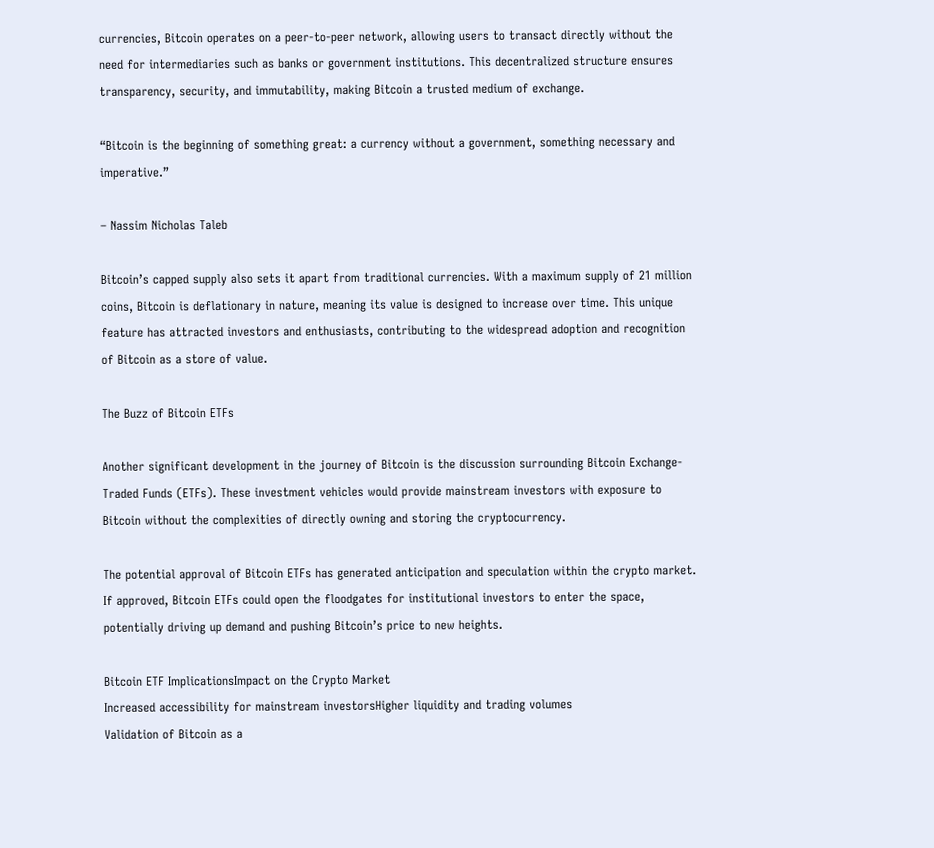currencies, Bitcoin operates on a peer-to-peer network, allowing users to transact directly without the need for intermediaries such as banks or government institutions. This decentralized structure ensures transparency, security, and immutability, making Bitcoin a trusted medium of exchange.

“Bitcoin is the beginning of something great: a currency without a government, something necessary and imperative.”

– Nassim Nicholas Taleb

Bitcoin’s capped supply also sets it apart from traditional currencies. With a maximum supply of 21 million coins, Bitcoin is deflationary in nature, meaning its value is designed to increase over time. This unique feature has attracted investors and enthusiasts, contributing to the widespread adoption and recognition of Bitcoin as a store of value.

The Buzz of Bitcoin ETFs

Another significant development in the journey of Bitcoin is the discussion surrounding Bitcoin Exchange-Traded Funds (ETFs). These investment vehicles would provide mainstream investors with exposure to Bitcoin without the complexities of directly owning and storing the cryptocurrency.

The potential approval of Bitcoin ETFs has generated anticipation and speculation within the crypto market. If approved, Bitcoin ETFs could open the floodgates for institutional investors to enter the space, potentially driving up demand and pushing Bitcoin’s price to new heights.

Bitcoin ETF ImplicationsImpact on the Crypto Market
Increased accessibility for mainstream investorsHigher liquidity and trading volumes
Validation of Bitcoin as a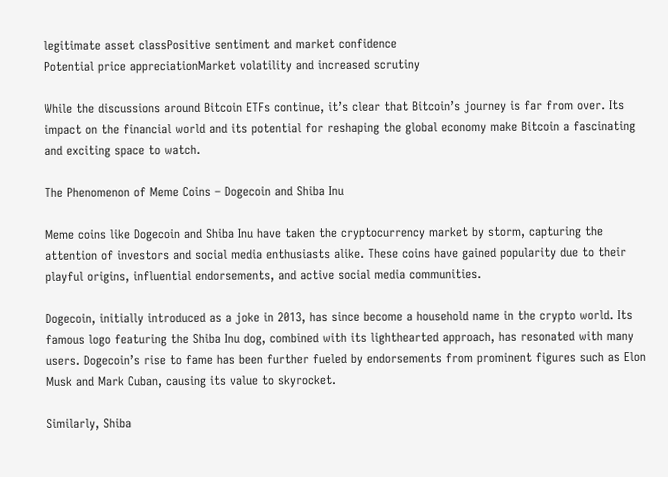legitimate asset classPositive sentiment and market confidence
Potential price appreciationMarket volatility and increased scrutiny

While the discussions around Bitcoin ETFs continue, it’s clear that Bitcoin’s journey is far from over. Its impact on the financial world and its potential for reshaping the global economy make Bitcoin a fascinating and exciting space to watch.

The Phenomenon of Meme Coins – Dogecoin and Shiba Inu

Meme coins like Dogecoin and Shiba Inu have taken the cryptocurrency market by storm, capturing the attention of investors and social media enthusiasts alike. These coins have gained popularity due to their playful origins, influential endorsements, and active social media communities.

Dogecoin, initially introduced as a joke in 2013, has since become a household name in the crypto world. Its famous logo featuring the Shiba Inu dog, combined with its lighthearted approach, has resonated with many users. Dogecoin’s rise to fame has been further fueled by endorsements from prominent figures such as Elon Musk and Mark Cuban, causing its value to skyrocket.

Similarly, Shiba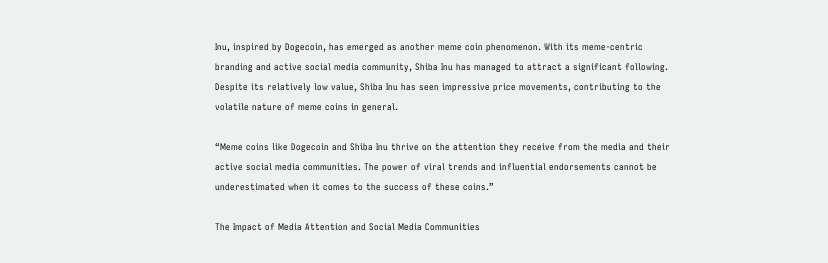Inu, inspired by Dogecoin, has emerged as another meme coin phenomenon. With its meme-centric branding and active social media community, Shiba Inu has managed to attract a significant following. Despite its relatively low value, Shiba Inu has seen impressive price movements, contributing to the volatile nature of meme coins in general.

“Meme coins like Dogecoin and Shiba Inu thrive on the attention they receive from the media and their active social media communities. The power of viral trends and influential endorsements cannot be underestimated when it comes to the success of these coins.”

The Impact of Media Attention and Social Media Communities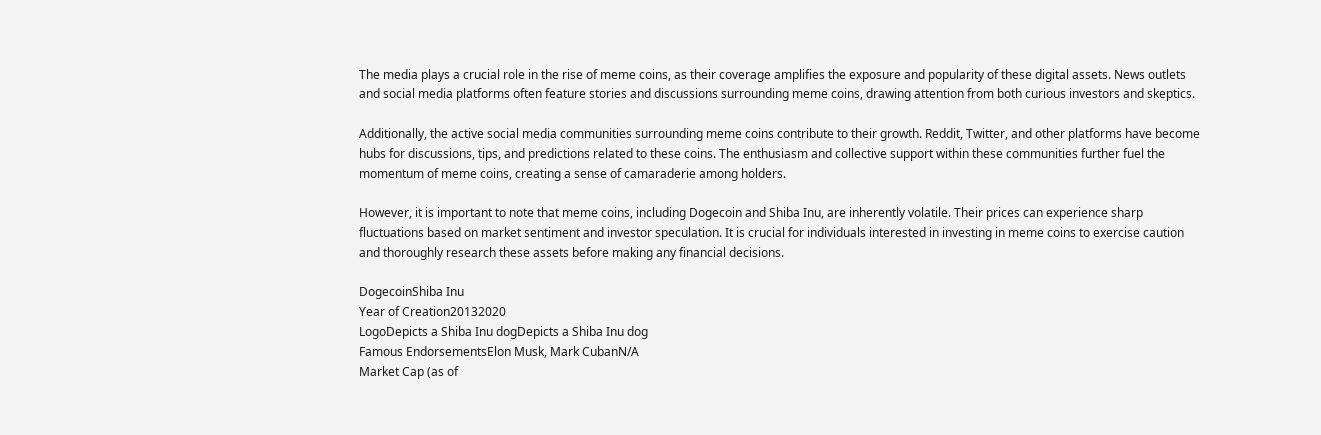The media plays a crucial role in the rise of meme coins, as their coverage amplifies the exposure and popularity of these digital assets. News outlets and social media platforms often feature stories and discussions surrounding meme coins, drawing attention from both curious investors and skeptics.

Additionally, the active social media communities surrounding meme coins contribute to their growth. Reddit, Twitter, and other platforms have become hubs for discussions, tips, and predictions related to these coins. The enthusiasm and collective support within these communities further fuel the momentum of meme coins, creating a sense of camaraderie among holders.

However, it is important to note that meme coins, including Dogecoin and Shiba Inu, are inherently volatile. Their prices can experience sharp fluctuations based on market sentiment and investor speculation. It is crucial for individuals interested in investing in meme coins to exercise caution and thoroughly research these assets before making any financial decisions.

DogecoinShiba Inu
Year of Creation20132020
LogoDepicts a Shiba Inu dogDepicts a Shiba Inu dog
Famous EndorsementsElon Musk, Mark CubanN/A
Market Cap (as of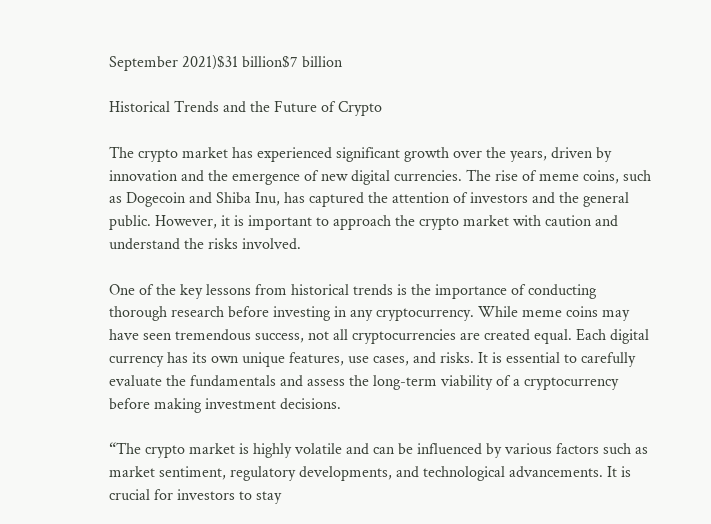September 2021)$31 billion$7 billion

Historical Trends and the Future of Crypto

The crypto market has experienced significant growth over the years, driven by innovation and the emergence of new digital currencies. The rise of meme coins, such as Dogecoin and Shiba Inu, has captured the attention of investors and the general public. However, it is important to approach the crypto market with caution and understand the risks involved.

One of the key lessons from historical trends is the importance of conducting thorough research before investing in any cryptocurrency. While meme coins may have seen tremendous success, not all cryptocurrencies are created equal. Each digital currency has its own unique features, use cases, and risks. It is essential to carefully evaluate the fundamentals and assess the long-term viability of a cryptocurrency before making investment decisions.

“The crypto market is highly volatile and can be influenced by various factors such as market sentiment, regulatory developments, and technological advancements. It is crucial for investors to stay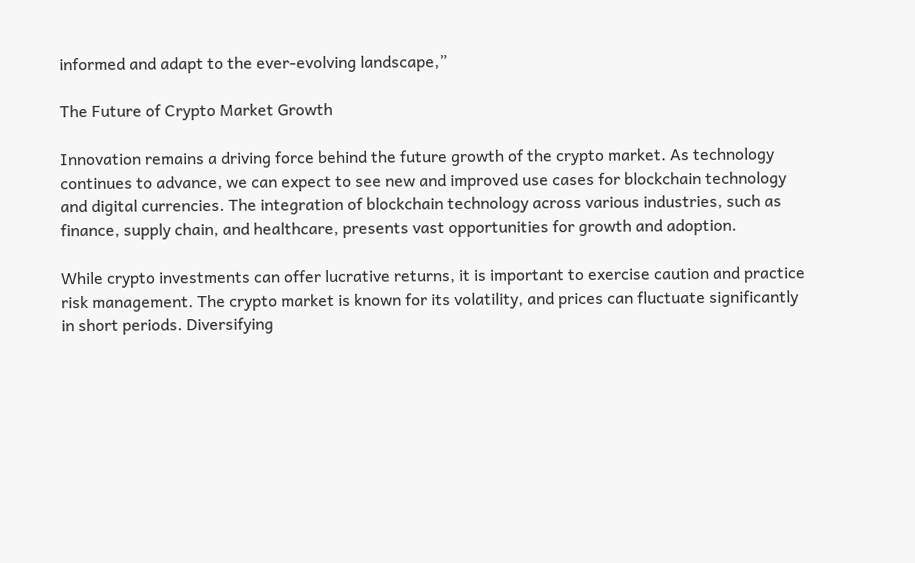informed and adapt to the ever-evolving landscape,”

The Future of Crypto Market Growth

Innovation remains a driving force behind the future growth of the crypto market. As technology continues to advance, we can expect to see new and improved use cases for blockchain technology and digital currencies. The integration of blockchain technology across various industries, such as finance, supply chain, and healthcare, presents vast opportunities for growth and adoption.

While crypto investments can offer lucrative returns, it is important to exercise caution and practice risk management. The crypto market is known for its volatility, and prices can fluctuate significantly in short periods. Diversifying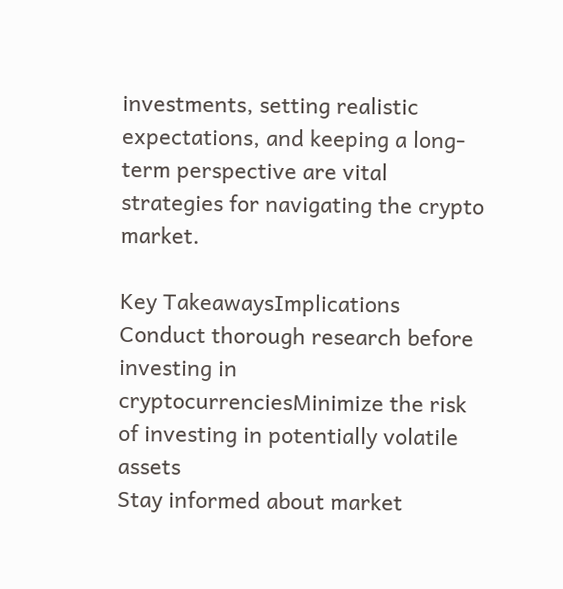investments, setting realistic expectations, and keeping a long-term perspective are vital strategies for navigating the crypto market.

Key TakeawaysImplications
Conduct thorough research before investing in cryptocurrenciesMinimize the risk of investing in potentially volatile assets
Stay informed about market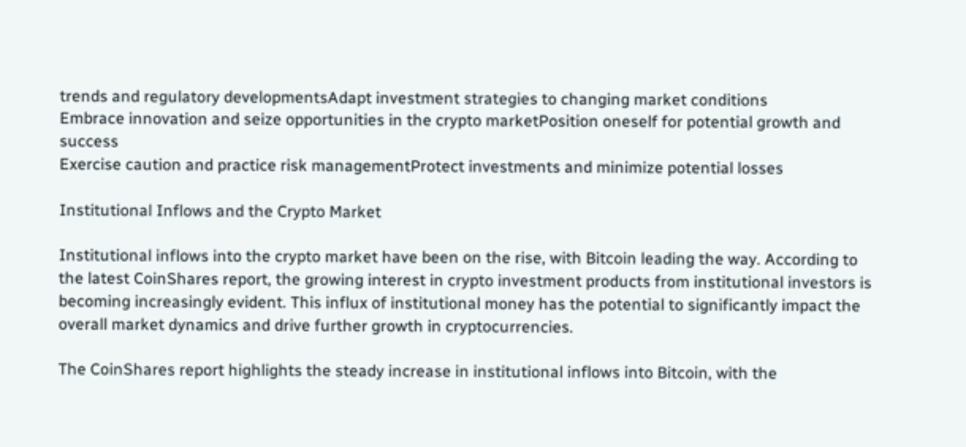trends and regulatory developmentsAdapt investment strategies to changing market conditions
Embrace innovation and seize opportunities in the crypto marketPosition oneself for potential growth and success
Exercise caution and practice risk managementProtect investments and minimize potential losses

Institutional Inflows and the Crypto Market

Institutional inflows into the crypto market have been on the rise, with Bitcoin leading the way. According to the latest CoinShares report, the growing interest in crypto investment products from institutional investors is becoming increasingly evident. This influx of institutional money has the potential to significantly impact the overall market dynamics and drive further growth in cryptocurrencies.

The CoinShares report highlights the steady increase in institutional inflows into Bitcoin, with the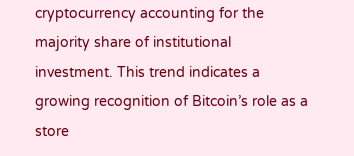cryptocurrency accounting for the majority share of institutional investment. This trend indicates a growing recognition of Bitcoin’s role as a store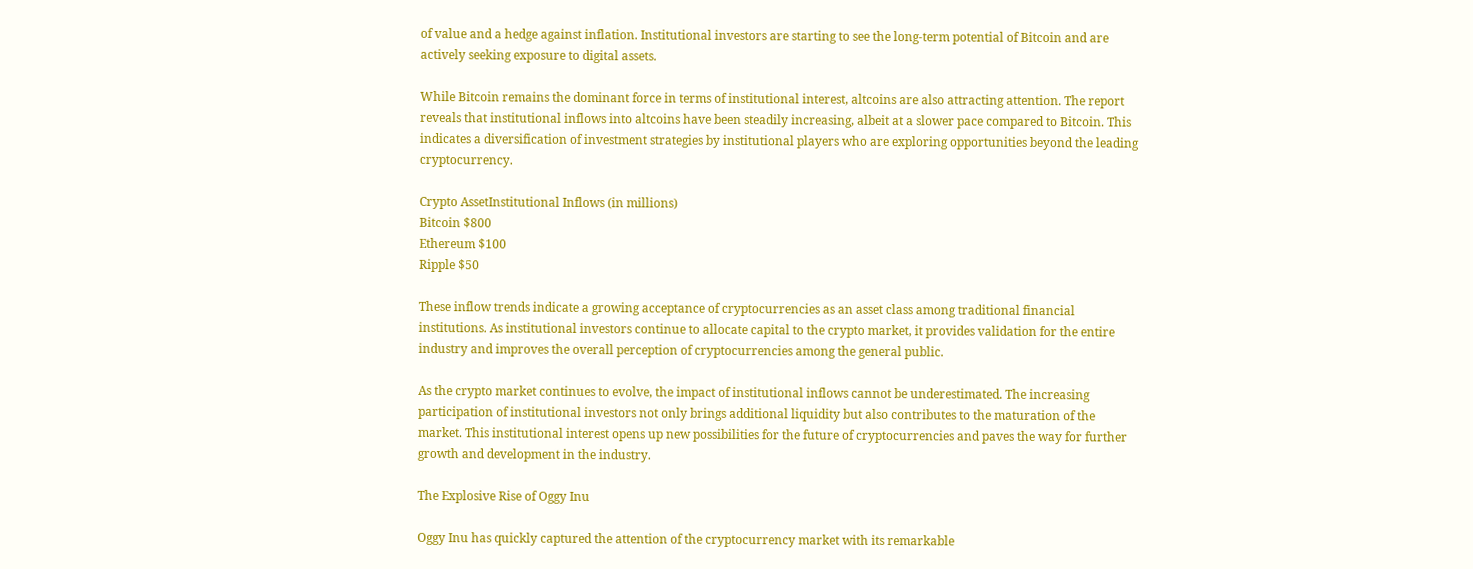of value and a hedge against inflation. Institutional investors are starting to see the long-term potential of Bitcoin and are actively seeking exposure to digital assets.

While Bitcoin remains the dominant force in terms of institutional interest, altcoins are also attracting attention. The report reveals that institutional inflows into altcoins have been steadily increasing, albeit at a slower pace compared to Bitcoin. This indicates a diversification of investment strategies by institutional players who are exploring opportunities beyond the leading cryptocurrency.

Crypto AssetInstitutional Inflows (in millions)
Bitcoin $800
Ethereum $100
Ripple $50

These inflow trends indicate a growing acceptance of cryptocurrencies as an asset class among traditional financial institutions. As institutional investors continue to allocate capital to the crypto market, it provides validation for the entire industry and improves the overall perception of cryptocurrencies among the general public.

As the crypto market continues to evolve, the impact of institutional inflows cannot be underestimated. The increasing participation of institutional investors not only brings additional liquidity but also contributes to the maturation of the market. This institutional interest opens up new possibilities for the future of cryptocurrencies and paves the way for further growth and development in the industry.

The Explosive Rise of Oggy Inu

Oggy Inu has quickly captured the attention of the cryptocurrency market with its remarkable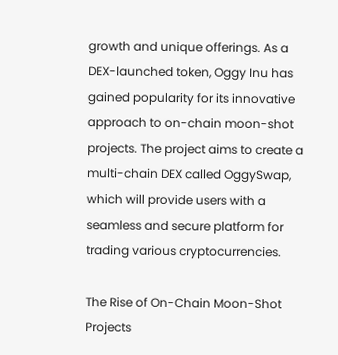growth and unique offerings. As a DEX-launched token, Oggy Inu has gained popularity for its innovative approach to on-chain moon-shot projects. The project aims to create a multi-chain DEX called OggySwap, which will provide users with a seamless and secure platform for trading various cryptocurrencies.

The Rise of On-Chain Moon-Shot Projects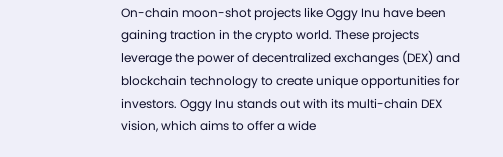On-chain moon-shot projects like Oggy Inu have been gaining traction in the crypto world. These projects leverage the power of decentralized exchanges (DEX) and blockchain technology to create unique opportunities for investors. Oggy Inu stands out with its multi-chain DEX vision, which aims to offer a wide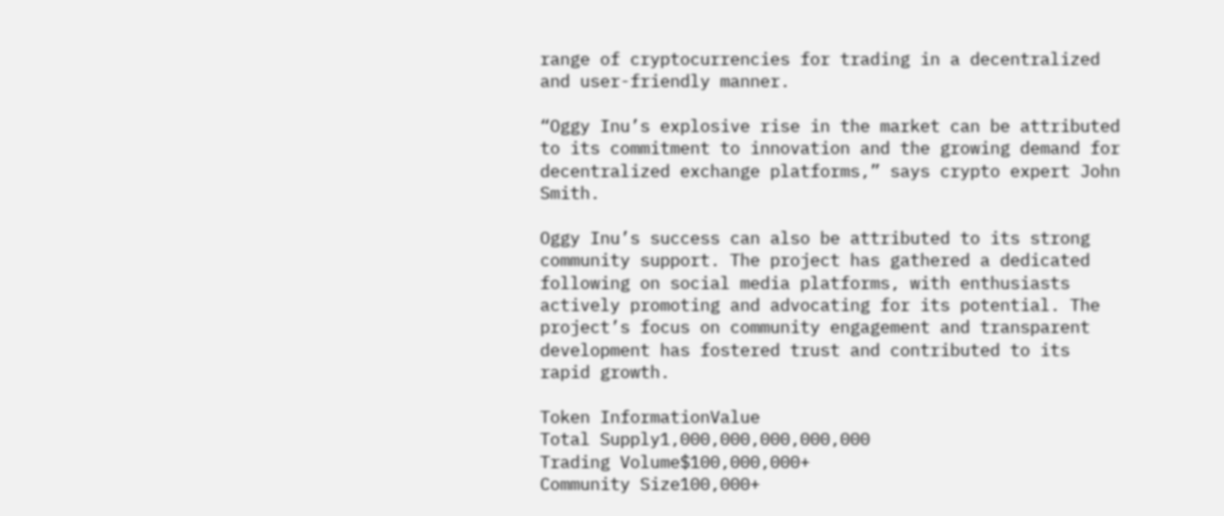range of cryptocurrencies for trading in a decentralized and user-friendly manner.

“Oggy Inu’s explosive rise in the market can be attributed to its commitment to innovation and the growing demand for decentralized exchange platforms,” says crypto expert John Smith.

Oggy Inu’s success can also be attributed to its strong community support. The project has gathered a dedicated following on social media platforms, with enthusiasts actively promoting and advocating for its potential. The project’s focus on community engagement and transparent development has fostered trust and contributed to its rapid growth.

Token InformationValue
Total Supply1,000,000,000,000,000
Trading Volume$100,000,000+
Community Size100,000+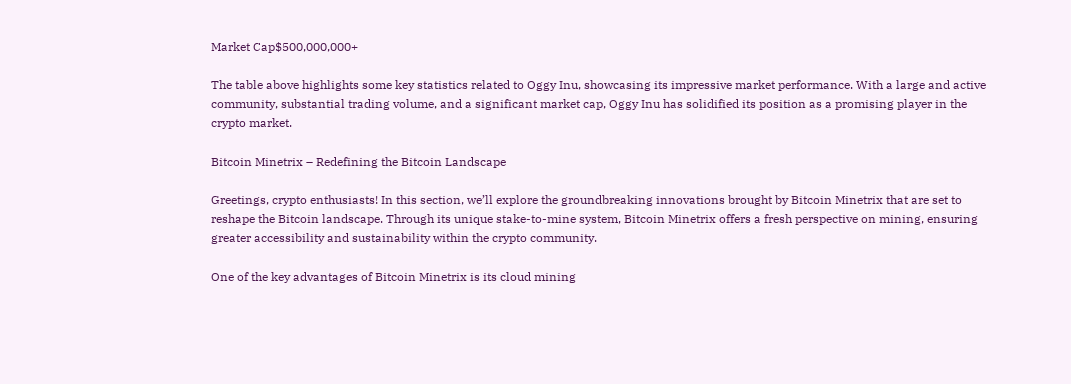Market Cap$500,000,000+

The table above highlights some key statistics related to Oggy Inu, showcasing its impressive market performance. With a large and active community, substantial trading volume, and a significant market cap, Oggy Inu has solidified its position as a promising player in the crypto market.

Bitcoin Minetrix – Redefining the Bitcoin Landscape

Greetings, crypto enthusiasts! In this section, we’ll explore the groundbreaking innovations brought by Bitcoin Minetrix that are set to reshape the Bitcoin landscape. Through its unique stake-to-mine system, Bitcoin Minetrix offers a fresh perspective on mining, ensuring greater accessibility and sustainability within the crypto community.

One of the key advantages of Bitcoin Minetrix is its cloud mining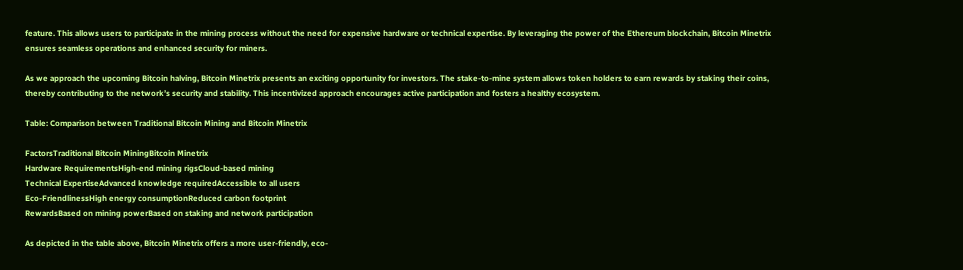feature. This allows users to participate in the mining process without the need for expensive hardware or technical expertise. By leveraging the power of the Ethereum blockchain, Bitcoin Minetrix ensures seamless operations and enhanced security for miners.

As we approach the upcoming Bitcoin halving, Bitcoin Minetrix presents an exciting opportunity for investors. The stake-to-mine system allows token holders to earn rewards by staking their coins, thereby contributing to the network’s security and stability. This incentivized approach encourages active participation and fosters a healthy ecosystem.

Table: Comparison between Traditional Bitcoin Mining and Bitcoin Minetrix

FactorsTraditional Bitcoin MiningBitcoin Minetrix
Hardware RequirementsHigh-end mining rigsCloud-based mining
Technical ExpertiseAdvanced knowledge requiredAccessible to all users
Eco-FriendlinessHigh energy consumptionReduced carbon footprint
RewardsBased on mining powerBased on staking and network participation

As depicted in the table above, Bitcoin Minetrix offers a more user-friendly, eco-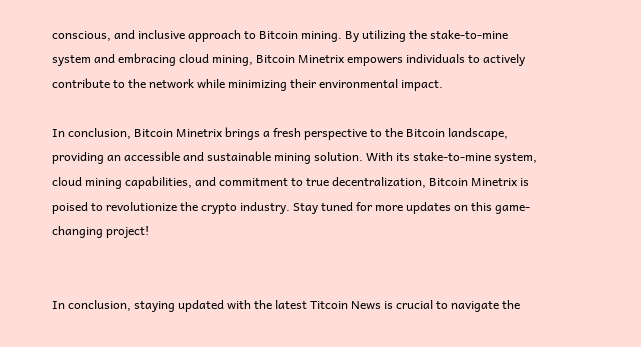conscious, and inclusive approach to Bitcoin mining. By utilizing the stake-to-mine system and embracing cloud mining, Bitcoin Minetrix empowers individuals to actively contribute to the network while minimizing their environmental impact.

In conclusion, Bitcoin Minetrix brings a fresh perspective to the Bitcoin landscape, providing an accessible and sustainable mining solution. With its stake-to-mine system, cloud mining capabilities, and commitment to true decentralization, Bitcoin Minetrix is poised to revolutionize the crypto industry. Stay tuned for more updates on this game-changing project!


In conclusion, staying updated with the latest Titcoin News is crucial to navigate the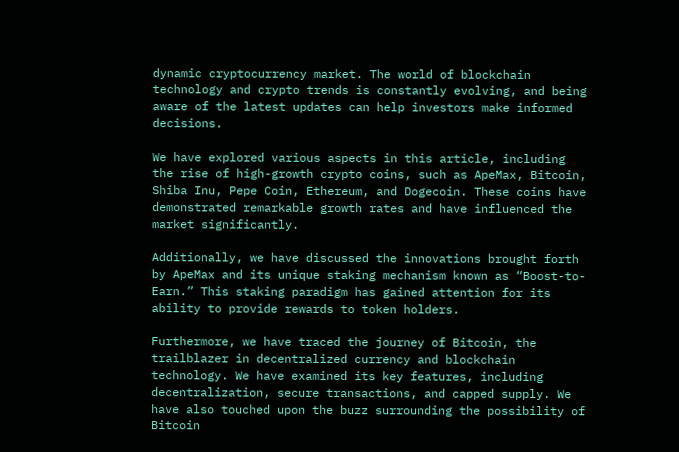dynamic cryptocurrency market. The world of blockchain technology and crypto trends is constantly evolving, and being aware of the latest updates can help investors make informed decisions.

We have explored various aspects in this article, including the rise of high-growth crypto coins, such as ApeMax, Bitcoin, Shiba Inu, Pepe Coin, Ethereum, and Dogecoin. These coins have demonstrated remarkable growth rates and have influenced the market significantly.

Additionally, we have discussed the innovations brought forth by ApeMax and its unique staking mechanism known as “Boost-to-Earn.” This staking paradigm has gained attention for its ability to provide rewards to token holders.

Furthermore, we have traced the journey of Bitcoin, the trailblazer in decentralized currency and blockchain technology. We have examined its key features, including decentralization, secure transactions, and capped supply. We have also touched upon the buzz surrounding the possibility of Bitcoin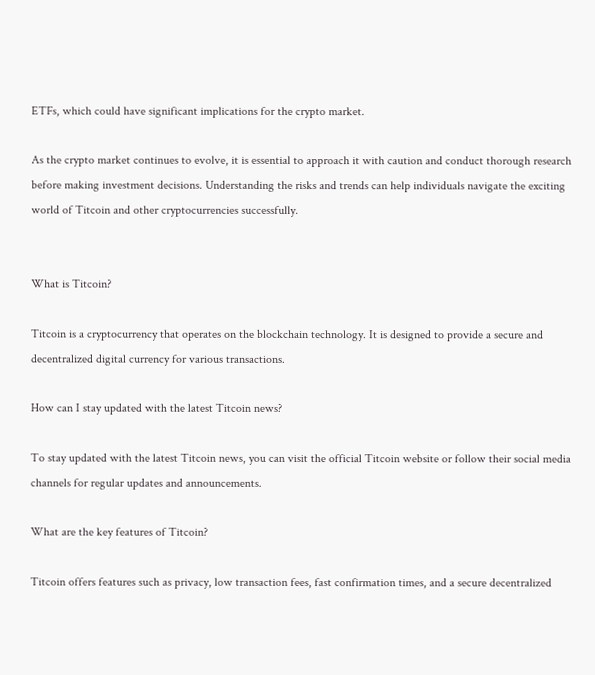ETFs, which could have significant implications for the crypto market.

As the crypto market continues to evolve, it is essential to approach it with caution and conduct thorough research before making investment decisions. Understanding the risks and trends can help individuals navigate the exciting world of Titcoin and other cryptocurrencies successfully.


What is Titcoin?

Titcoin is a cryptocurrency that operates on the blockchain technology. It is designed to provide a secure and decentralized digital currency for various transactions.

How can I stay updated with the latest Titcoin news?

To stay updated with the latest Titcoin news, you can visit the official Titcoin website or follow their social media channels for regular updates and announcements.

What are the key features of Titcoin?

Titcoin offers features such as privacy, low transaction fees, fast confirmation times, and a secure decentralized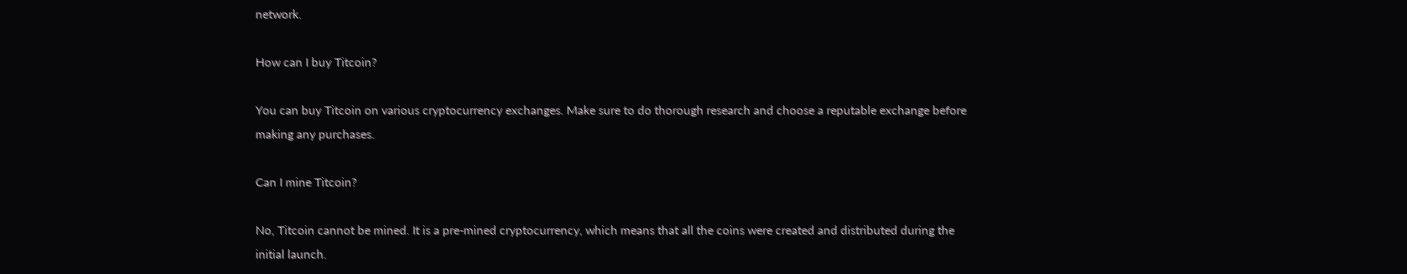network.

How can I buy Titcoin?

You can buy Titcoin on various cryptocurrency exchanges. Make sure to do thorough research and choose a reputable exchange before making any purchases.

Can I mine Titcoin?

No, Titcoin cannot be mined. It is a pre-mined cryptocurrency, which means that all the coins were created and distributed during the initial launch.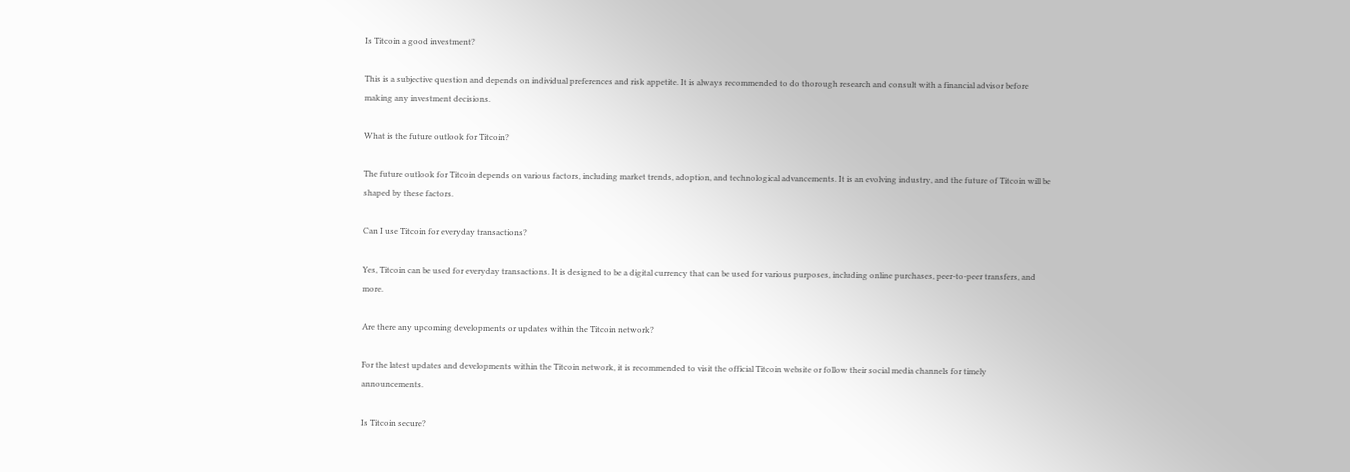Is Titcoin a good investment?

This is a subjective question and depends on individual preferences and risk appetite. It is always recommended to do thorough research and consult with a financial advisor before making any investment decisions.

What is the future outlook for Titcoin?

The future outlook for Titcoin depends on various factors, including market trends, adoption, and technological advancements. It is an evolving industry, and the future of Titcoin will be shaped by these factors.

Can I use Titcoin for everyday transactions?

Yes, Titcoin can be used for everyday transactions. It is designed to be a digital currency that can be used for various purposes, including online purchases, peer-to-peer transfers, and more.

Are there any upcoming developments or updates within the Titcoin network?

For the latest updates and developments within the Titcoin network, it is recommended to visit the official Titcoin website or follow their social media channels for timely announcements.

Is Titcoin secure?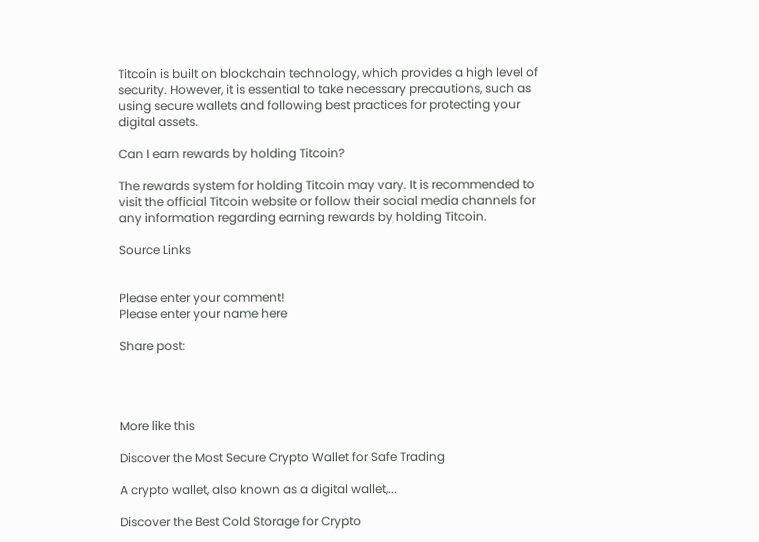Titcoin is built on blockchain technology, which provides a high level of security. However, it is essential to take necessary precautions, such as using secure wallets and following best practices for protecting your digital assets.

Can I earn rewards by holding Titcoin?

The rewards system for holding Titcoin may vary. It is recommended to visit the official Titcoin website or follow their social media channels for any information regarding earning rewards by holding Titcoin.

Source Links


Please enter your comment!
Please enter your name here

Share post:




More like this

Discover the Most Secure Crypto Wallet for Safe Trading

A crypto wallet, also known as a digital wallet,...

Discover the Best Cold Storage for Crypto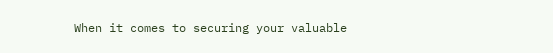When it comes to securing your valuable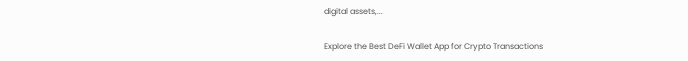digital assets,...

Explore the Best DeFi Wallet App for Crypto Transactions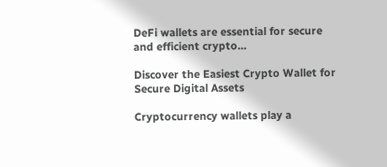DeFi wallets are essential for secure and efficient crypto...

Discover the Easiest Crypto Wallet for Secure Digital Assets

Cryptocurrency wallets play a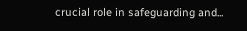crucial role in safeguarding and...